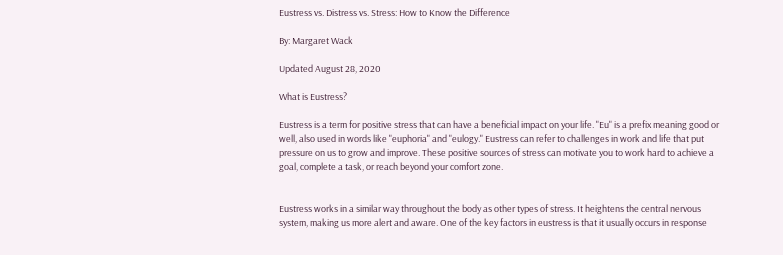Eustress vs. Distress vs. Stress: How to Know the Difference

By: Margaret Wack

Updated August 28, 2020

What is Eustress?

Eustress is a term for positive stress that can have a beneficial impact on your life. "Eu" is a prefix meaning good or well, also used in words like "euphoria" and "eulogy." Eustress can refer to challenges in work and life that put pressure on us to grow and improve. These positive sources of stress can motivate you to work hard to achieve a goal, complete a task, or reach beyond your comfort zone.


Eustress works in a similar way throughout the body as other types of stress. It heightens the central nervous system, making us more alert and aware. One of the key factors in eustress is that it usually occurs in response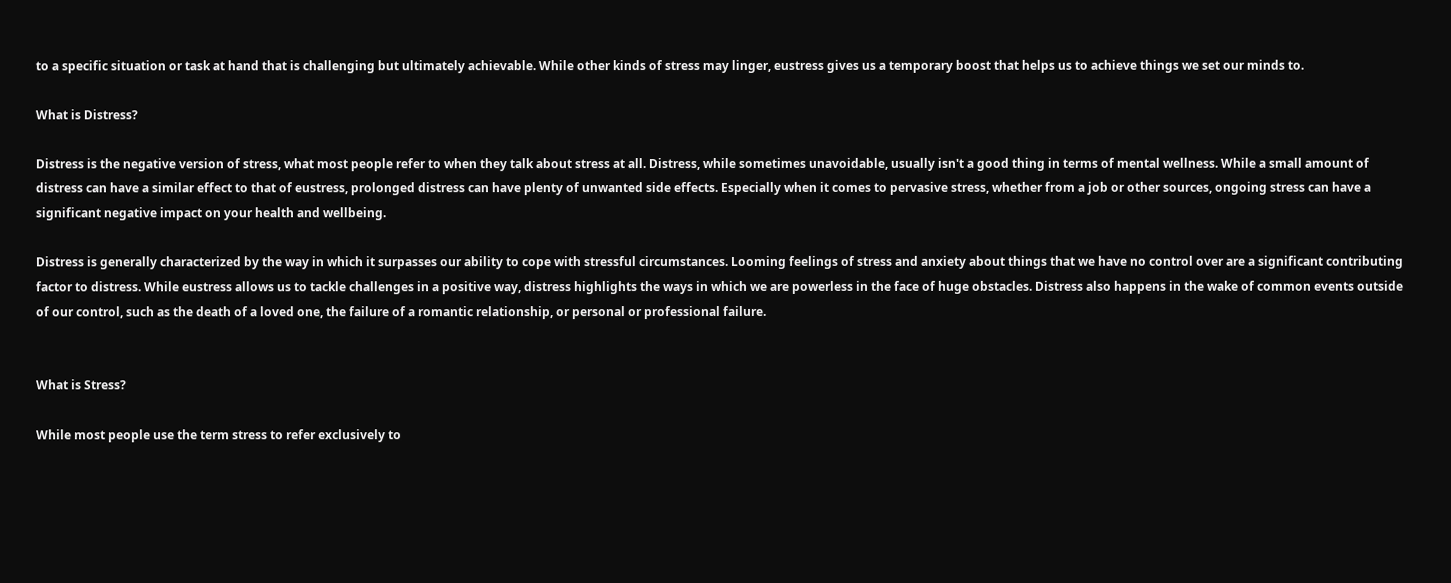to a specific situation or task at hand that is challenging but ultimately achievable. While other kinds of stress may linger, eustress gives us a temporary boost that helps us to achieve things we set our minds to.

What is Distress?

Distress is the negative version of stress, what most people refer to when they talk about stress at all. Distress, while sometimes unavoidable, usually isn't a good thing in terms of mental wellness. While a small amount of distress can have a similar effect to that of eustress, prolonged distress can have plenty of unwanted side effects. Especially when it comes to pervasive stress, whether from a job or other sources, ongoing stress can have a significant negative impact on your health and wellbeing.

Distress is generally characterized by the way in which it surpasses our ability to cope with stressful circumstances. Looming feelings of stress and anxiety about things that we have no control over are a significant contributing factor to distress. While eustress allows us to tackle challenges in a positive way, distress highlights the ways in which we are powerless in the face of huge obstacles. Distress also happens in the wake of common events outside of our control, such as the death of a loved one, the failure of a romantic relationship, or personal or professional failure.


What is Stress?

While most people use the term stress to refer exclusively to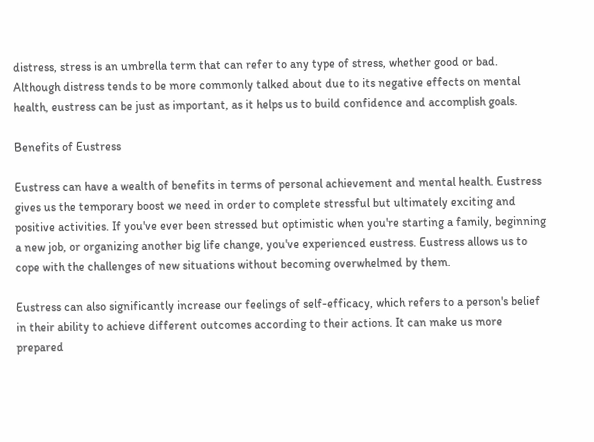distress, stress is an umbrella term that can refer to any type of stress, whether good or bad. Although distress tends to be more commonly talked about due to its negative effects on mental health, eustress can be just as important, as it helps us to build confidence and accomplish goals.

Benefits of Eustress

Eustress can have a wealth of benefits in terms of personal achievement and mental health. Eustress gives us the temporary boost we need in order to complete stressful but ultimately exciting and positive activities. If you've ever been stressed but optimistic when you're starting a family, beginning a new job, or organizing another big life change, you've experienced eustress. Eustress allows us to cope with the challenges of new situations without becoming overwhelmed by them.

Eustress can also significantly increase our feelings of self-efficacy, which refers to a person's belief in their ability to achieve different outcomes according to their actions. It can make us more prepared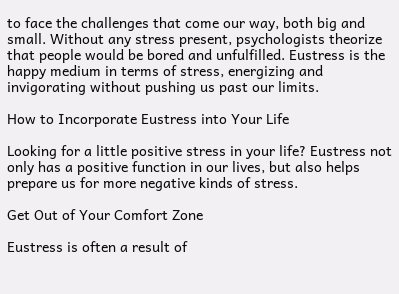to face the challenges that come our way, both big and small. Without any stress present, psychologists theorize that people would be bored and unfulfilled. Eustress is the happy medium in terms of stress, energizing and invigorating without pushing us past our limits.

How to Incorporate Eustress into Your Life

Looking for a little positive stress in your life? Eustress not only has a positive function in our lives, but also helps prepare us for more negative kinds of stress.

Get Out of Your Comfort Zone

Eustress is often a result of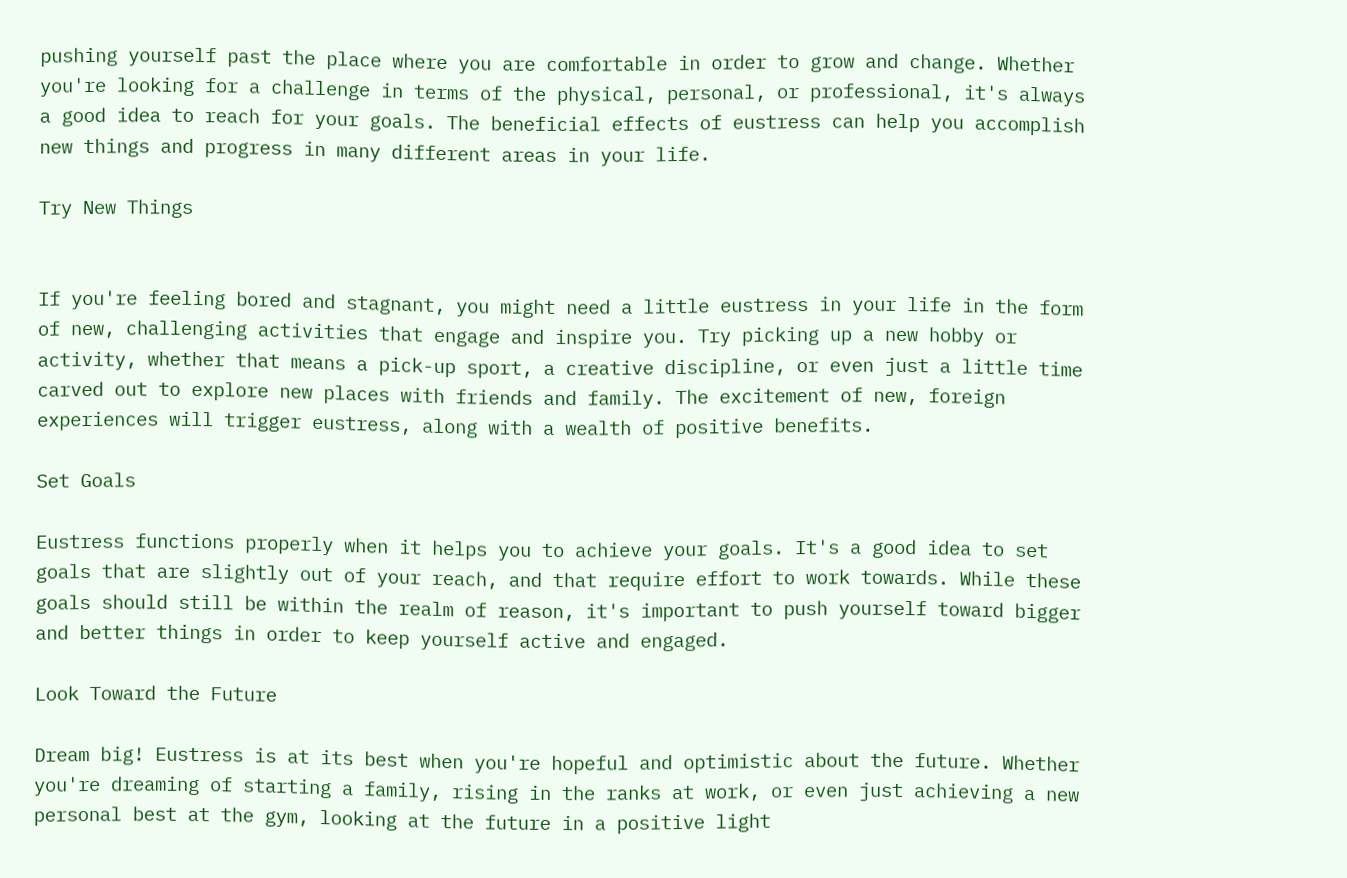pushing yourself past the place where you are comfortable in order to grow and change. Whether you're looking for a challenge in terms of the physical, personal, or professional, it's always a good idea to reach for your goals. The beneficial effects of eustress can help you accomplish new things and progress in many different areas in your life.

Try New Things


If you're feeling bored and stagnant, you might need a little eustress in your life in the form of new, challenging activities that engage and inspire you. Try picking up a new hobby or activity, whether that means a pick-up sport, a creative discipline, or even just a little time carved out to explore new places with friends and family. The excitement of new, foreign experiences will trigger eustress, along with a wealth of positive benefits.

Set Goals

Eustress functions properly when it helps you to achieve your goals. It's a good idea to set goals that are slightly out of your reach, and that require effort to work towards. While these goals should still be within the realm of reason, it's important to push yourself toward bigger and better things in order to keep yourself active and engaged.

Look Toward the Future

Dream big! Eustress is at its best when you're hopeful and optimistic about the future. Whether you're dreaming of starting a family, rising in the ranks at work, or even just achieving a new personal best at the gym, looking at the future in a positive light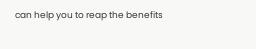can help you to reap the benefits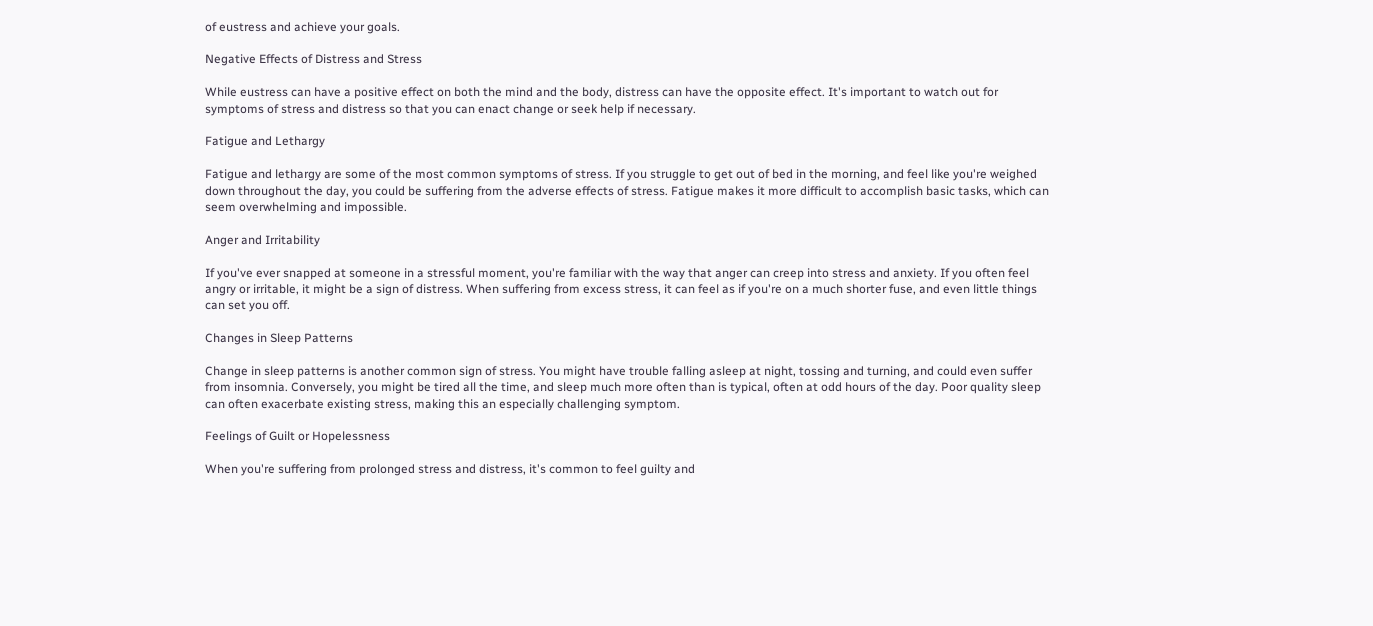of eustress and achieve your goals.

Negative Effects of Distress and Stress

While eustress can have a positive effect on both the mind and the body, distress can have the opposite effect. It's important to watch out for symptoms of stress and distress so that you can enact change or seek help if necessary.

Fatigue and Lethargy

Fatigue and lethargy are some of the most common symptoms of stress. If you struggle to get out of bed in the morning, and feel like you're weighed down throughout the day, you could be suffering from the adverse effects of stress. Fatigue makes it more difficult to accomplish basic tasks, which can seem overwhelming and impossible.

Anger and Irritability

If you've ever snapped at someone in a stressful moment, you're familiar with the way that anger can creep into stress and anxiety. If you often feel angry or irritable, it might be a sign of distress. When suffering from excess stress, it can feel as if you're on a much shorter fuse, and even little things can set you off.

Changes in Sleep Patterns

Change in sleep patterns is another common sign of stress. You might have trouble falling asleep at night, tossing and turning, and could even suffer from insomnia. Conversely, you might be tired all the time, and sleep much more often than is typical, often at odd hours of the day. Poor quality sleep can often exacerbate existing stress, making this an especially challenging symptom.

Feelings of Guilt or Hopelessness

When you're suffering from prolonged stress and distress, it's common to feel guilty and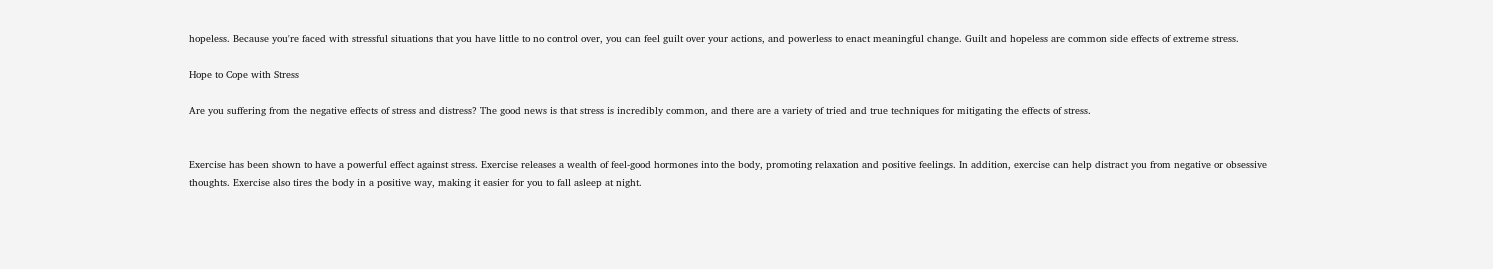hopeless. Because you're faced with stressful situations that you have little to no control over, you can feel guilt over your actions, and powerless to enact meaningful change. Guilt and hopeless are common side effects of extreme stress.

Hope to Cope with Stress

Are you suffering from the negative effects of stress and distress? The good news is that stress is incredibly common, and there are a variety of tried and true techniques for mitigating the effects of stress.


Exercise has been shown to have a powerful effect against stress. Exercise releases a wealth of feel-good hormones into the body, promoting relaxation and positive feelings. In addition, exercise can help distract you from negative or obsessive thoughts. Exercise also tires the body in a positive way, making it easier for you to fall asleep at night.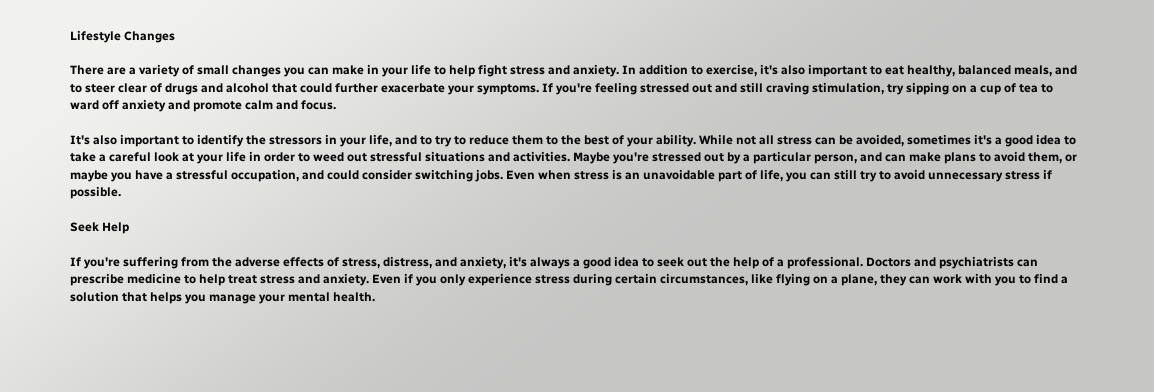Lifestyle Changes

There are a variety of small changes you can make in your life to help fight stress and anxiety. In addition to exercise, it's also important to eat healthy, balanced meals, and to steer clear of drugs and alcohol that could further exacerbate your symptoms. If you're feeling stressed out and still craving stimulation, try sipping on a cup of tea to ward off anxiety and promote calm and focus.

It's also important to identify the stressors in your life, and to try to reduce them to the best of your ability. While not all stress can be avoided, sometimes it's a good idea to take a careful look at your life in order to weed out stressful situations and activities. Maybe you're stressed out by a particular person, and can make plans to avoid them, or maybe you have a stressful occupation, and could consider switching jobs. Even when stress is an unavoidable part of life, you can still try to avoid unnecessary stress if possible.

Seek Help

If you're suffering from the adverse effects of stress, distress, and anxiety, it's always a good idea to seek out the help of a professional. Doctors and psychiatrists can prescribe medicine to help treat stress and anxiety. Even if you only experience stress during certain circumstances, like flying on a plane, they can work with you to find a solution that helps you manage your mental health.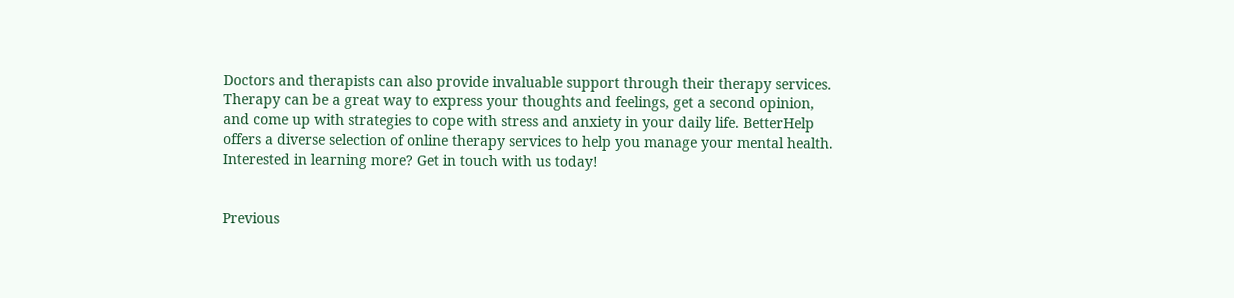Doctors and therapists can also provide invaluable support through their therapy services. Therapy can be a great way to express your thoughts and feelings, get a second opinion, and come up with strategies to cope with stress and anxiety in your daily life. BetterHelp offers a diverse selection of online therapy services to help you manage your mental health. Interested in learning more? Get in touch with us today!


Previous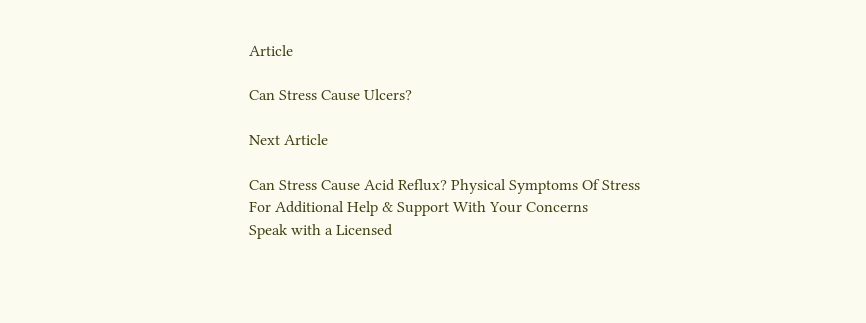Article

Can Stress Cause Ulcers?

Next Article

Can Stress Cause Acid Reflux? Physical Symptoms Of Stress
For Additional Help & Support With Your Concerns
Speak with a Licensed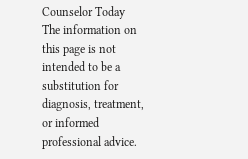Counselor Today
The information on this page is not intended to be a substitution for diagnosis, treatment, or informed professional advice.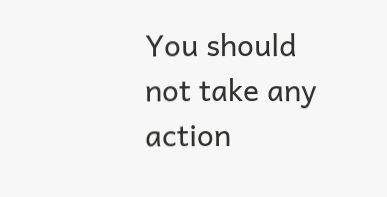You should not take any action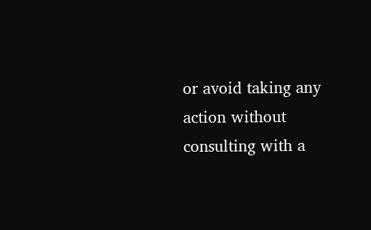or avoid taking any action without consulting with a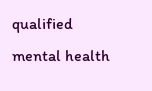qualified mental health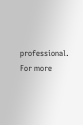professional. For more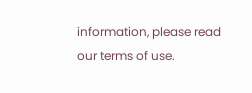information, please read our terms of use.